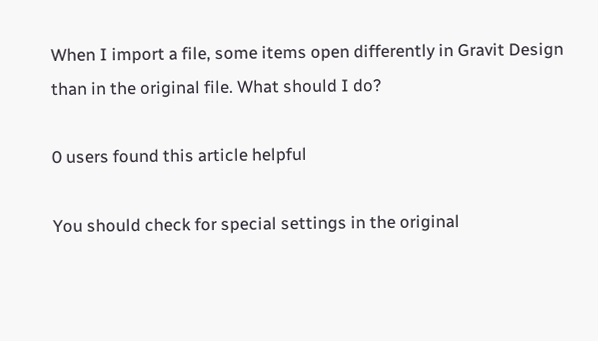When I import a file, some items open differently in Gravit Design than in the original file. What should I do?

0 users found this article helpful

You should check for special settings in the original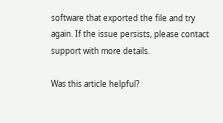software that exported the file and try again. If the issue persists, please contact support with more details.

Was this article helpful?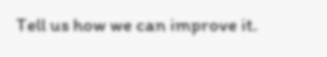Tell us how we can improve it.